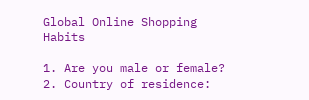Global Online Shopping Habits

1. Are you male or female?
2. Country of residence: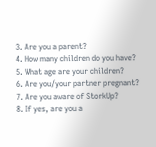3. Are you a parent?
4. How many children do you have?
5. What age are your children?
6. Are you/your partner pregnant?
7. Are you aware of StorkUp?
8. If yes, are you a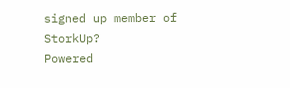signed up member of StorkUp?
Powered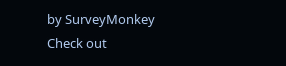by SurveyMonkey
Check out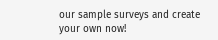our sample surveys and create your own now!